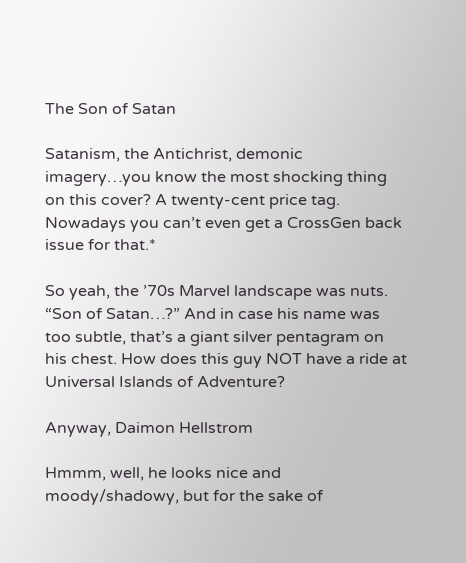The Son of Satan

Satanism, the Antichrist, demonic imagery…you know the most shocking thing on this cover? A twenty-cent price tag. Nowadays you can’t even get a CrossGen back issue for that.*

So yeah, the ’70s Marvel landscape was nuts. “Son of Satan…?” And in case his name was too subtle, that’s a giant silver pentagram on his chest. How does this guy NOT have a ride at Universal Islands of Adventure?

Anyway, Daimon Hellstrom

Hmmm, well, he looks nice and moody/shadowy, but for the sake of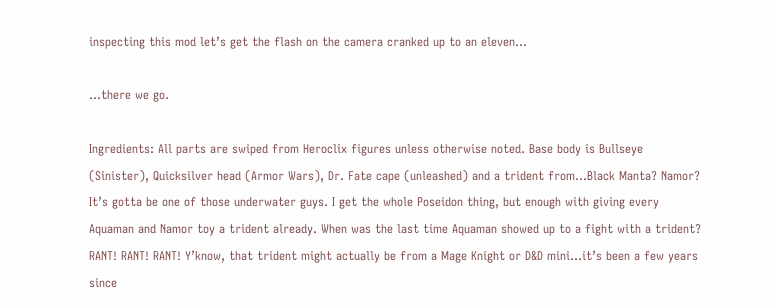inspecting this mod let’s get the flash on the camera cranked up to an eleven…

…there we go.

Ingredients: All parts are swiped from Heroclix figures unless otherwise noted. Base body is Bullseye (Sinister), Quicksilver head (Armor Wars), Dr. Fate cape (unleashed) and a trident from…Black Manta? Namor? It’s gotta be one of those underwater guys. I get the whole Poseidon thing, but enough with giving every Aquaman and Namor toy a trident already. When was the last time Aquaman showed up to a fight with a trident? RANT! RANT! RANT! Y’know, that trident might actually be from a Mage Knight or D&D mini…it’s been a few years since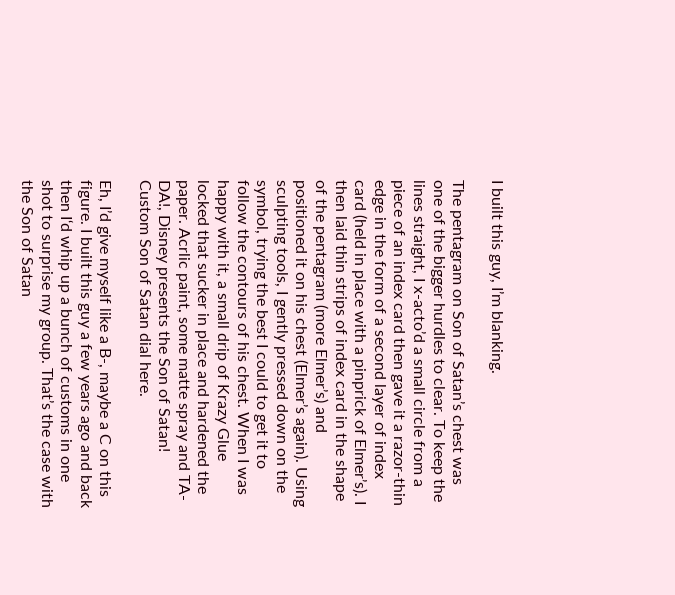I built this guy, I’m blanking.

The pentagram on Son of Satan’s chest was one of the bigger hurdles to clear. To keep the lines straight, I x-acto’d a small circle from a piece of an index card then gave it a razor-thin edge in the form of a second layer of index card (held in place with a pinprick of Elmer’s). I then laid thin strips of index card in the shape of the pentagram (more Elmer’s) and positioned it on his chest (Elmer’s again). Using sculpting tools, I gently pressed down on the symbol, trying the best I could to get it to follow the contours of his chest. When I was happy with it, a small drip of Krazy Glue locked that sucker in place and hardened the paper. Acrlic paint, some matte spray and TA-DA!, Disney presents the Son of Satan! Custom Son of Satan dial here.

Eh, I’d give myself like a B-, maybe a C on this figure. I built this guy a few years ago and back then I‘d whip up a bunch of customs in one shot to surprise my group. That’s the case with the Son of Satan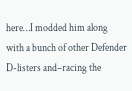here…I modded him along with a bunch of other Defender D-listers and–racing the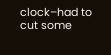clock–had to cut some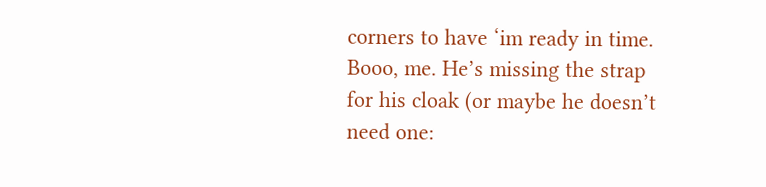corners to have ‘im ready in time. Booo, me. He’s missing the strap for his cloak (or maybe he doesn’t need one: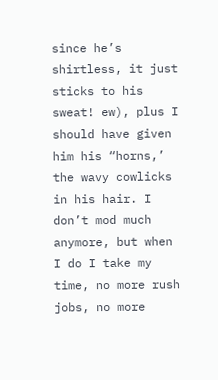since he’s shirtless, it just sticks to his sweat! ew), plus I should have given him his “horns,’ the wavy cowlicks in his hair. I don’t mod much anymore, but when I do I take my time, no more rush jobs, no more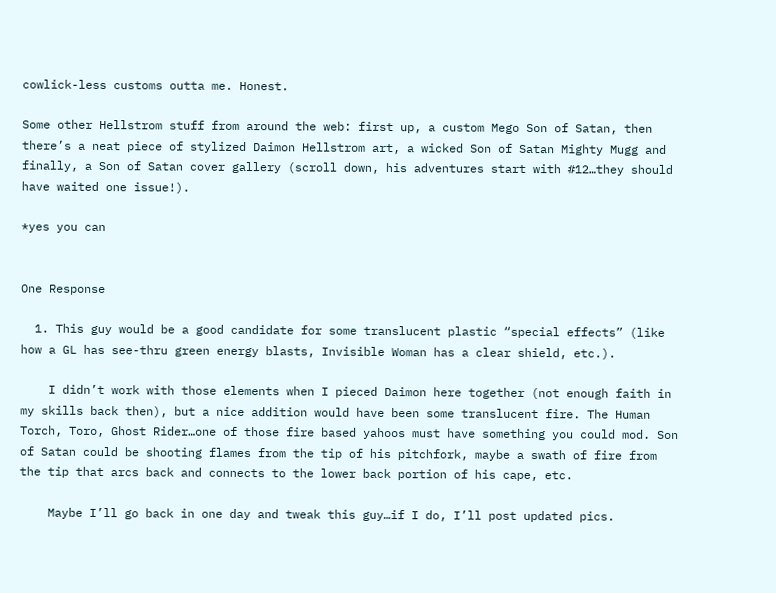cowlick-less customs outta me. Honest.

Some other Hellstrom stuff from around the web: first up, a custom Mego Son of Satan, then there’s a neat piece of stylized Daimon Hellstrom art, a wicked Son of Satan Mighty Mugg and finally, a Son of Satan cover gallery (scroll down, his adventures start with #12…they should have waited one issue!).

*yes you can


One Response

  1. This guy would be a good candidate for some translucent plastic “special effects” (like how a GL has see-thru green energy blasts, Invisible Woman has a clear shield, etc.).

    I didn’t work with those elements when I pieced Daimon here together (not enough faith in my skills back then), but a nice addition would have been some translucent fire. The Human Torch, Toro, Ghost Rider…one of those fire based yahoos must have something you could mod. Son of Satan could be shooting flames from the tip of his pitchfork, maybe a swath of fire from the tip that arcs back and connects to the lower back portion of his cape, etc.

    Maybe I’ll go back in one day and tweak this guy…if I do, I’ll post updated pics.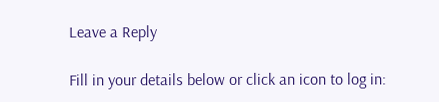Leave a Reply

Fill in your details below or click an icon to log in: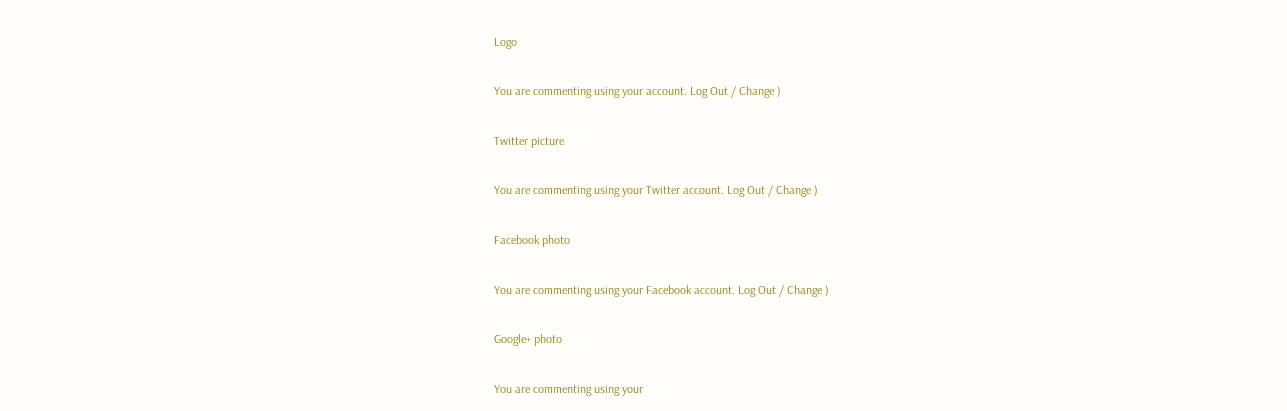Logo

You are commenting using your account. Log Out / Change )

Twitter picture

You are commenting using your Twitter account. Log Out / Change )

Facebook photo

You are commenting using your Facebook account. Log Out / Change )

Google+ photo

You are commenting using your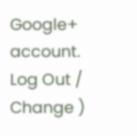Google+ account. Log Out / Change )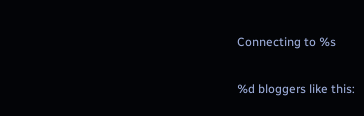Connecting to %s

%d bloggers like this: